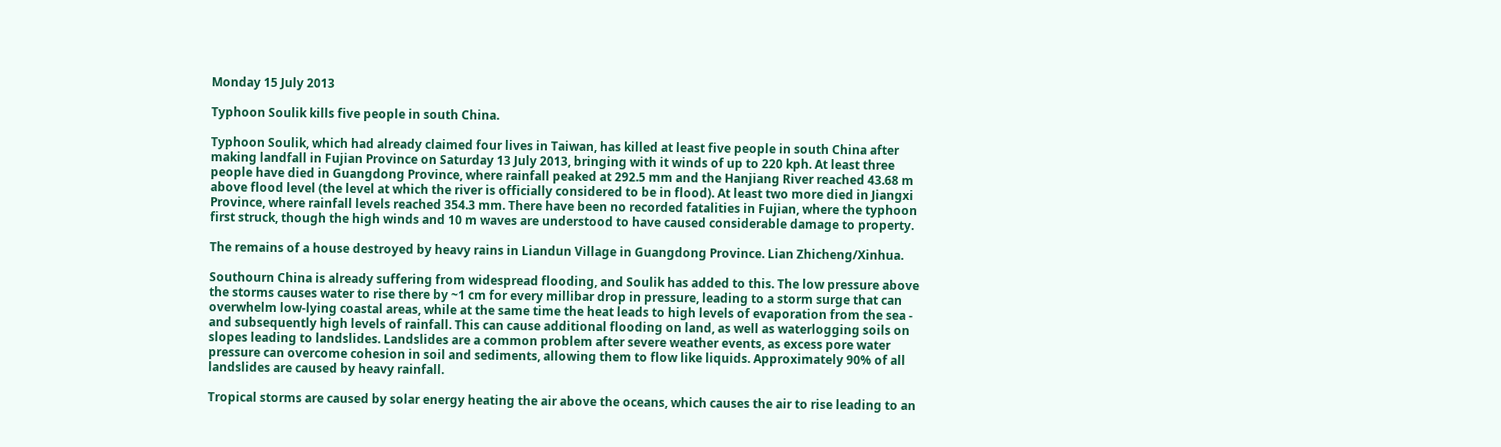Monday 15 July 2013

Typhoon Soulik kills five people in south China.

Typhoon Soulik, which had already claimed four lives in Taiwan, has killed at least five people in south China after making landfall in Fujian Province on Saturday 13 July 2013, bringing with it winds of up to 220 kph. At least three people have died in Guangdong Province, where rainfall peaked at 292.5 mm and the Hanjiang River reached 43.68 m above flood level (the level at which the river is officially considered to be in flood). At least two more died in Jiangxi Province, where rainfall levels reached 354.3 mm. There have been no recorded fatalities in Fujian, where the typhoon first struck, though the high winds and 10 m waves are understood to have caused considerable damage to property.

The remains of a house destroyed by heavy rains in Liandun Village in Guangdong Province. Lian Zhicheng/Xinhua.

Southourn China is already suffering from widespread flooding, and Soulik has added to this. The low pressure above the storms causes water to rise there by ~1 cm for every millibar drop in pressure, leading to a storm surge that can overwhelm low-lying coastal areas, while at the same time the heat leads to high levels of evaporation from the sea - and subsequently high levels of rainfall. This can cause additional flooding on land, as well as waterlogging soils on slopes leading to landslides. Landslides are a common problem after severe weather events, as excess pore water pressure can overcome cohesion in soil and sediments, allowing them to flow like liquids. Approximately 90% of all landslides are caused by heavy rainfall.

Tropical storms are caused by solar energy heating the air above the oceans, which causes the air to rise leading to an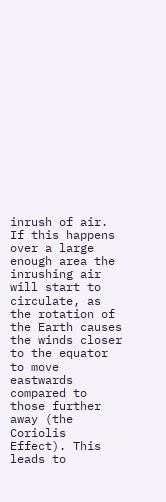inrush of air. If this happens over a large enough area the inrushing air will start to circulate, as the rotation of the Earth causes the winds closer to the equator to move eastwards compared to those further away (the Coriolis Effect). This leads to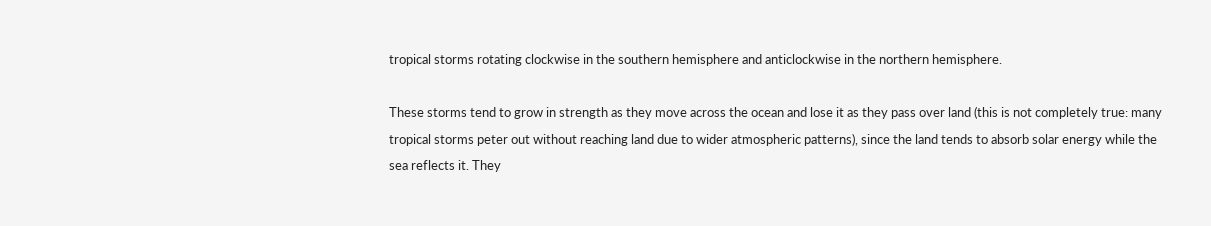tropical storms rotating clockwise in the southern hemisphere and anticlockwise in the northern hemisphere.

These storms tend to grow in strength as they move across the ocean and lose it as they pass over land (this is not completely true: many tropical storms peter out without reaching land due to wider atmospheric patterns), since the land tends to absorb solar energy while the sea reflects it. They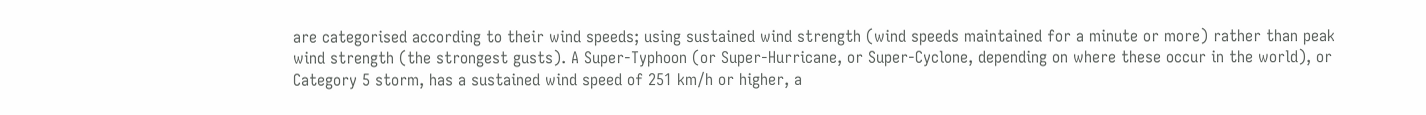are categorised according to their wind speeds; using sustained wind strength (wind speeds maintained for a minute or more) rather than peak wind strength (the strongest gusts). A Super-Typhoon (or Super-Hurricane, or Super-Cyclone, depending on where these occur in the world), or Category 5 storm, has a sustained wind speed of 251 km/h or higher, a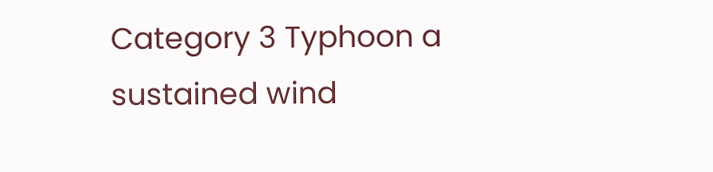Category 3 Typhoon a sustained wind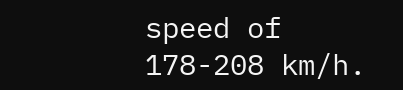speed of 178-208 km/h.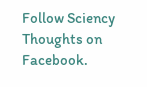Follow Sciency Thoughts on Facebook.